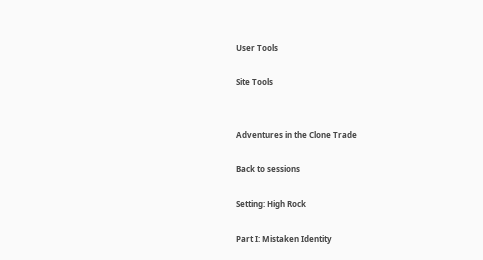User Tools

Site Tools


Adventures in the Clone Trade

Back to sessions

Setting: High Rock

Part I: Mistaken Identity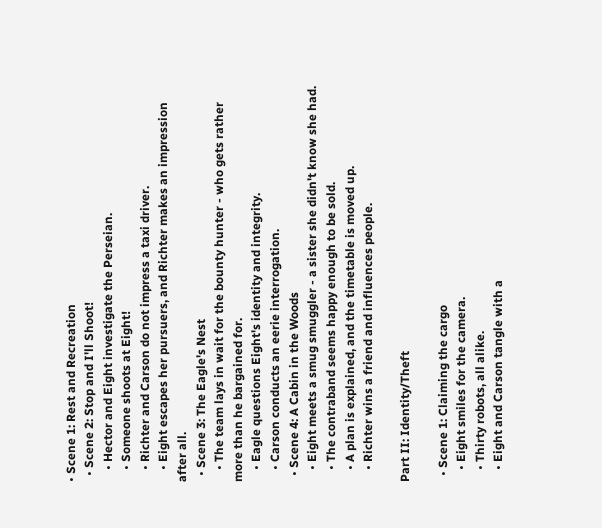• Scene 1: Rest and Recreation
  • Scene 2: Stop and I'll Shoot!
    • Hector and Eight investigate the Perseian.
    • Someone shoots at Eight!
    • Richter and Carson do not impress a taxi driver.
    • Eight escapes her pursuers, and Richter makes an impression after all.
  • Scene 3: The Eagle's Nest
    • The team lays in wait for the bounty hunter - who gets rather more than he bargained for.
    • Eagle questions Eight's identity and integrity.
    • Carson conducts an eerie interrogation.
  • Scene 4: A Cabin in the Woods
    • Eight meets a smug smuggler - a sister she didn't know she had.
    • The contraband seems happy enough to be sold.
    • A plan is explained, and the timetable is moved up.
    • Richter wins a friend and influences people.

Part II: Identity/Theft

  • Scene 1: Claiming the cargo
    • Eight smiles for the camera.
    • Thirty robots, all alike.
    • Eight and Carson tangle with a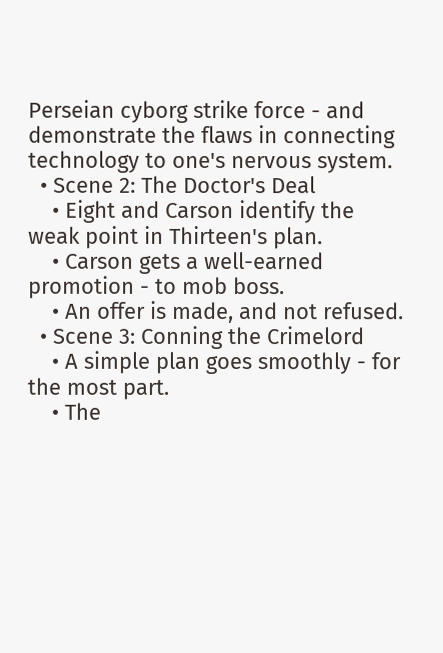Perseian cyborg strike force - and demonstrate the flaws in connecting technology to one's nervous system.
  • Scene 2: The Doctor's Deal
    • Eight and Carson identify the weak point in Thirteen's plan.
    • Carson gets a well-earned promotion - to mob boss.
    • An offer is made, and not refused.
  • Scene 3: Conning the Crimelord
    • A simple plan goes smoothly - for the most part.
    • The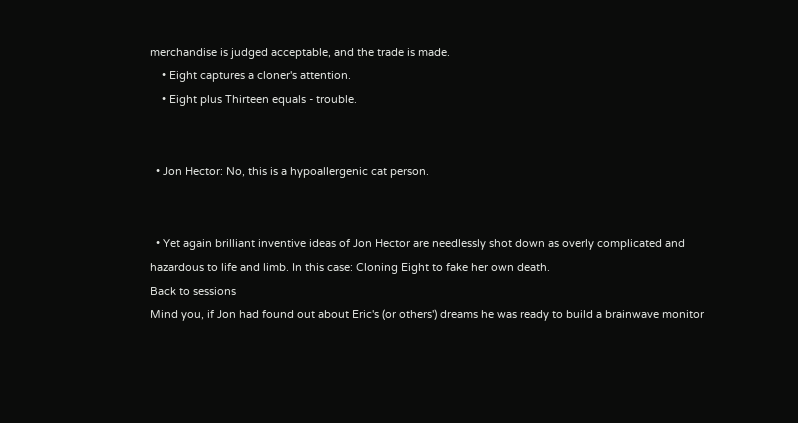merchandise is judged acceptable, and the trade is made.
    • Eight captures a cloner's attention.
    • Eight plus Thirteen equals - trouble.


  • Jon Hector: No, this is a hypoallergenic cat person.


  • Yet again brilliant inventive ideas of Jon Hector are needlessly shot down as overly complicated and hazardous to life and limb. In this case: Cloning Eight to fake her own death.
Back to sessions
Mind you, if Jon had found out about Eric's (or others') dreams he was ready to build a brainwave monitor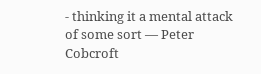- thinking it a mental attack of some sort — Peter Cobcroft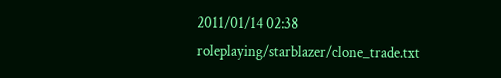2011/01/14 02:38
roleplaying/starblazer/clone_trade.txt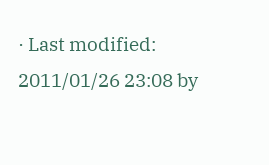· Last modified: 2011/01/26 23:08 by